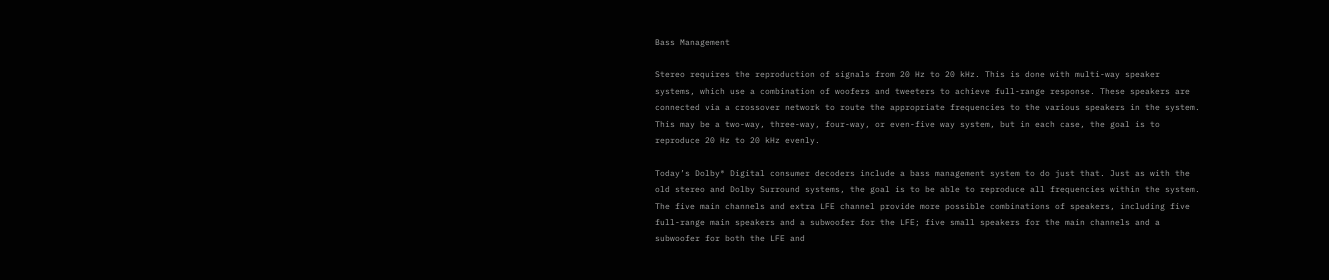Bass Management

Stereo requires the reproduction of signals from 20 Hz to 20 kHz. This is done with multi-way speaker systems, which use a combination of woofers and tweeters to achieve full-range response. These speakers are connected via a crossover network to route the appropriate frequencies to the various speakers in the system. This may be a two-way, three-way, four-way, or even-five way system, but in each case, the goal is to reproduce 20 Hz to 20 kHz evenly.

Today’s Dolby® Digital consumer decoders include a bass management system to do just that. Just as with the old stereo and Dolby Surround systems, the goal is to be able to reproduce all frequencies within the system. The five main channels and extra LFE channel provide more possible combinations of speakers, including five full-range main speakers and a subwoofer for the LFE; five small speakers for the main channels and a subwoofer for both the LFE and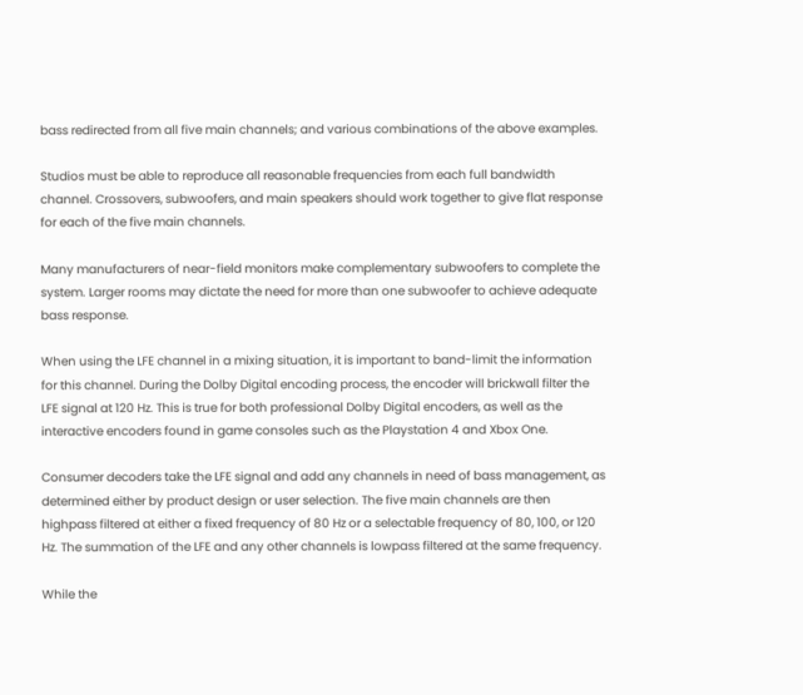bass redirected from all five main channels; and various combinations of the above examples.

Studios must be able to reproduce all reasonable frequencies from each full bandwidth channel. Crossovers, subwoofers, and main speakers should work together to give flat response for each of the five main channels.

Many manufacturers of near-field monitors make complementary subwoofers to complete the system. Larger rooms may dictate the need for more than one subwoofer to achieve adequate bass response.

When using the LFE channel in a mixing situation, it is important to band-limit the information for this channel. During the Dolby Digital encoding process, the encoder will brickwall filter the LFE signal at 120 Hz. This is true for both professional Dolby Digital encoders, as well as the interactive encoders found in game consoles such as the Playstation 4 and Xbox One.

Consumer decoders take the LFE signal and add any channels in need of bass management, as determined either by product design or user selection. The five main channels are then highpass filtered at either a fixed frequency of 80 Hz or a selectable frequency of 80, 100, or 120 Hz. The summation of the LFE and any other channels is lowpass filtered at the same frequency.

While the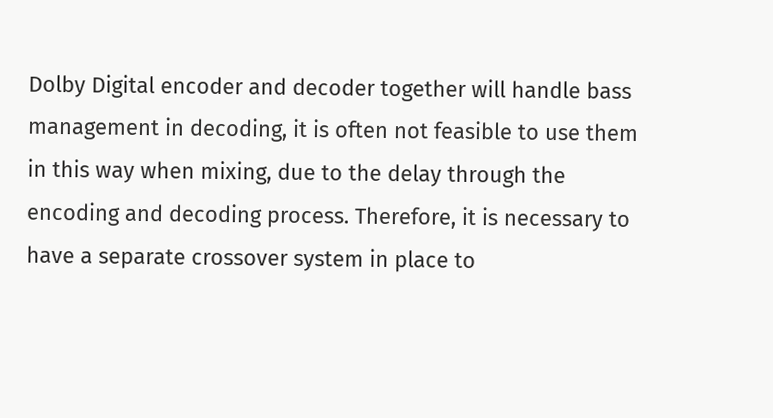Dolby Digital encoder and decoder together will handle bass management in decoding, it is often not feasible to use them in this way when mixing, due to the delay through the encoding and decoding process. Therefore, it is necessary to have a separate crossover system in place to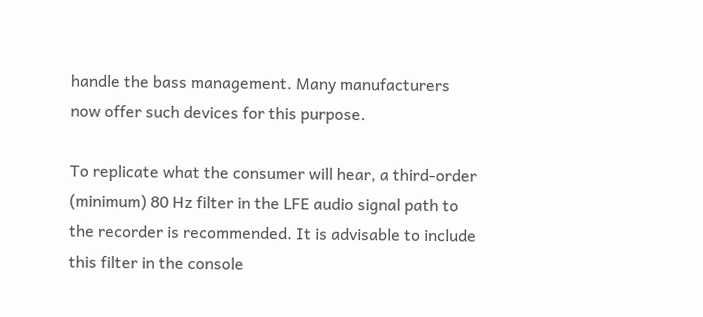handle the bass management. Many manufacturers now offer such devices for this purpose.

To replicate what the consumer will hear, a third-order (minimum) 80 Hz filter in the LFE audio signal path to the recorder is recommended. It is advisable to include this filter in the console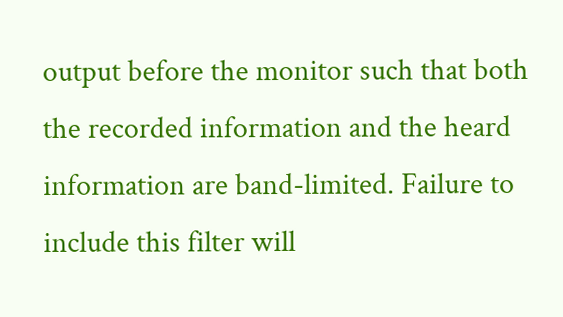output before the monitor such that both the recorded information and the heard information are band-limited. Failure to include this filter will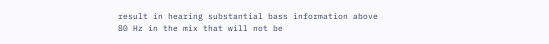result in hearing substantial bass information above 80 Hz in the mix that will not be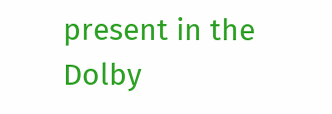present in the Dolby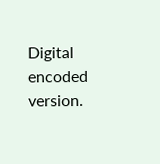Digital encoded version.